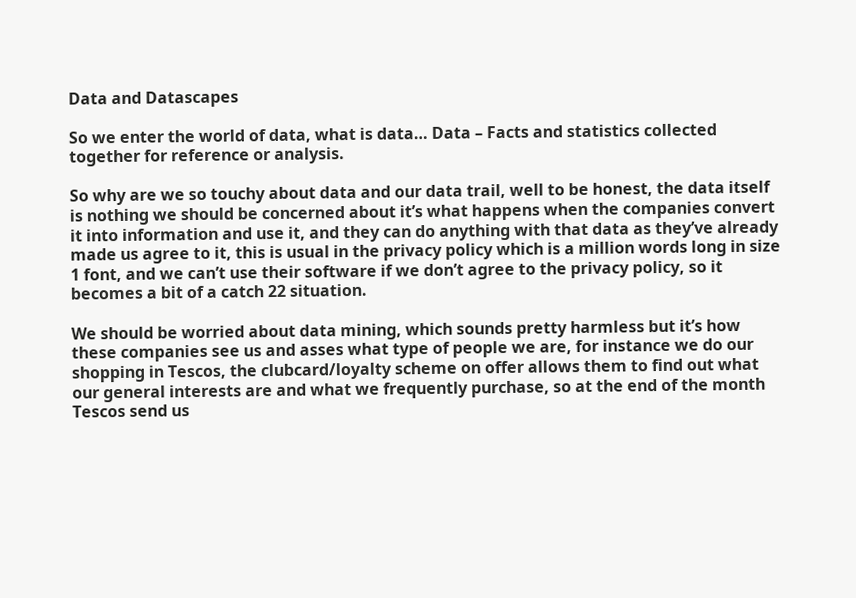Data and Datascapes

So we enter the world of data, what is data… Data – Facts and statistics collected together for reference or analysis.

So why are we so touchy about data and our data trail, well to be honest, the data itself is nothing we should be concerned about it’s what happens when the companies convert it into information and use it, and they can do anything with that data as they’ve already made us agree to it, this is usual in the privacy policy which is a million words long in size 1 font, and we can’t use their software if we don’t agree to the privacy policy, so it becomes a bit of a catch 22 situation.

We should be worried about data mining, which sounds pretty harmless but it’s how these companies see us and asses what type of people we are, for instance we do our shopping in Tescos, the clubcard/loyalty scheme on offer allows them to find out what our general interests are and what we frequently purchase, so at the end of the month Tescos send us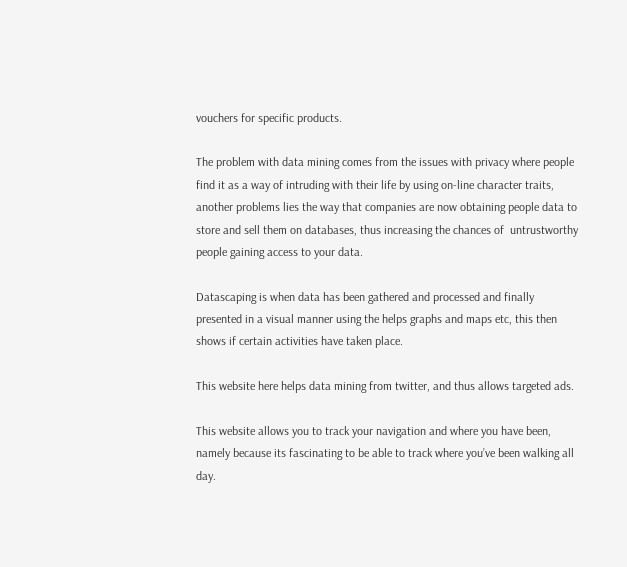vouchers for specific products.

The problem with data mining comes from the issues with privacy where people find it as a way of intruding with their life by using on-line character traits, another problems lies the way that companies are now obtaining people data to store and sell them on databases, thus increasing the chances of  untrustworthy people gaining access to your data.

Datascaping is when data has been gathered and processed and finally presented in a visual manner using the helps graphs and maps etc, this then shows if certain activities have taken place.

This website here helps data mining from twitter, and thus allows targeted ads.

This website allows you to track your navigation and where you have been, namely because its fascinating to be able to track where you’ve been walking all day.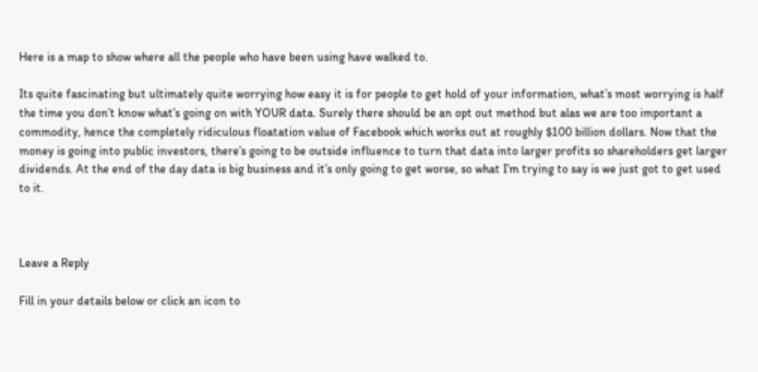Here is a map to show where all the people who have been using have walked to.

Its quite fascinating but ultimately quite worrying how easy it is for people to get hold of your information, what’s most worrying is half the time you don’t know what’s going on with YOUR data. Surely there should be an opt out method but alas we are too important a commodity, hence the completely ridiculous floatation value of Facebook which works out at roughly $100 billion dollars. Now that the money is going into public investors, there’s going to be outside influence to turn that data into larger profits so shareholders get larger dividends. At the end of the day data is big business and it’s only going to get worse, so what I’m trying to say is we just got to get used to it.



Leave a Reply

Fill in your details below or click an icon to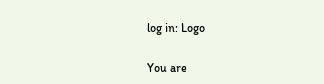log in: Logo

You are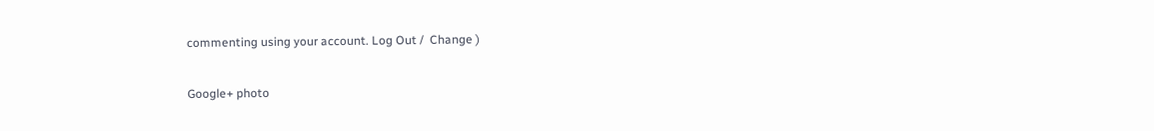commenting using your account. Log Out /  Change )

Google+ photo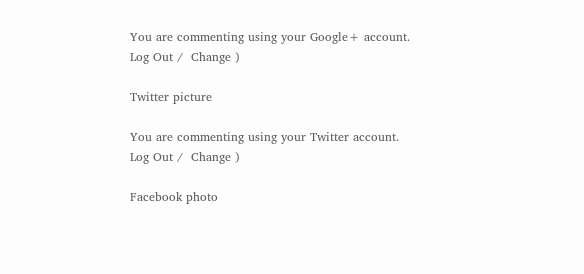You are commenting using your Google+ account. Log Out /  Change )

Twitter picture

You are commenting using your Twitter account. Log Out /  Change )

Facebook photo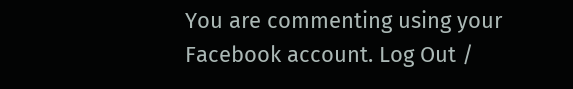You are commenting using your Facebook account. Log Out /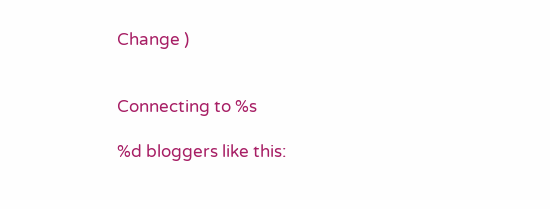Change )


Connecting to %s

%d bloggers like this: